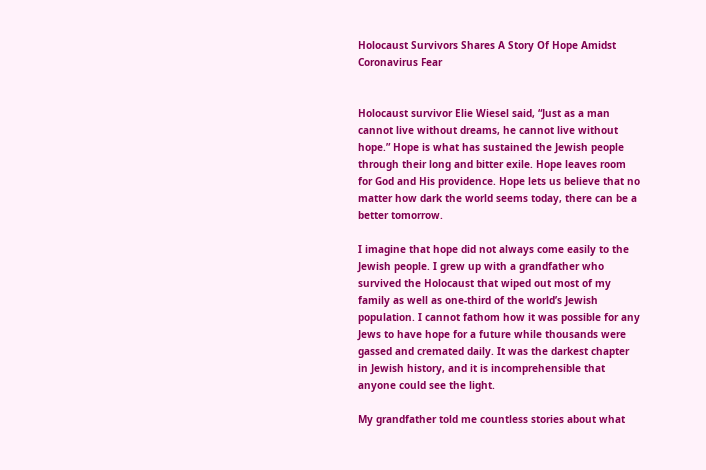Holocaust Survivors Shares A Story Of Hope Amidst Coronavirus Fear


Holocaust survivor Elie Wiesel said, “Just as a man cannot live without dreams, he cannot live without hope.” Hope is what has sustained the Jewish people through their long and bitter exile. Hope leaves room for God and His providence. Hope lets us believe that no matter how dark the world seems today, there can be a better tomorrow.

I imagine that hope did not always come easily to the Jewish people. I grew up with a grandfather who survived the Holocaust that wiped out most of my family as well as one-third of the world’s Jewish population. I cannot fathom how it was possible for any Jews to have hope for a future while thousands were gassed and cremated daily. It was the darkest chapter in Jewish history, and it is incomprehensible that anyone could see the light.

My grandfather told me countless stories about what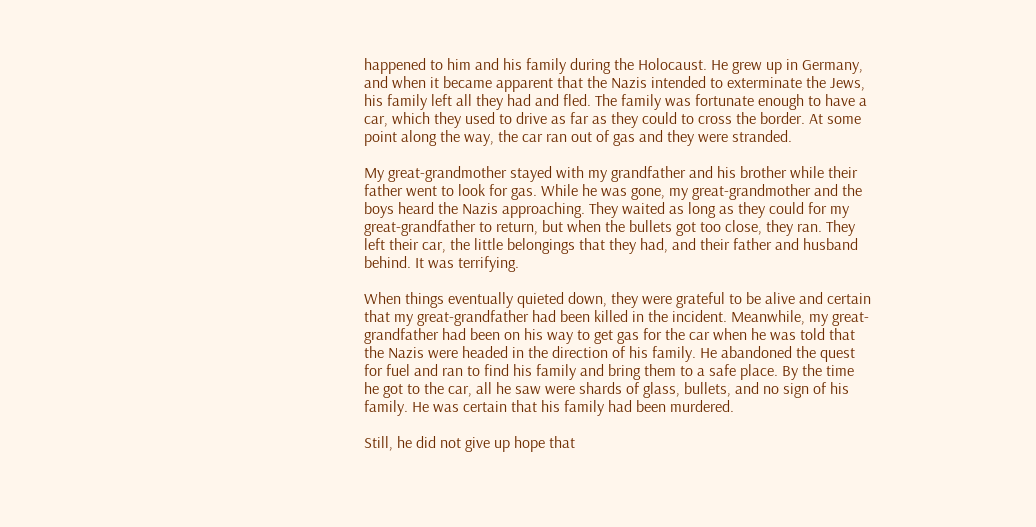happened to him and his family during the Holocaust. He grew up in Germany, and when it became apparent that the Nazis intended to exterminate the Jews, his family left all they had and fled. The family was fortunate enough to have a car, which they used to drive as far as they could to cross the border. At some point along the way, the car ran out of gas and they were stranded.

My great-grandmother stayed with my grandfather and his brother while their father went to look for gas. While he was gone, my great-grandmother and the boys heard the Nazis approaching. They waited as long as they could for my great-grandfather to return, but when the bullets got too close, they ran. They left their car, the little belongings that they had, and their father and husband behind. It was terrifying.

When things eventually quieted down, they were grateful to be alive and certain that my great-grandfather had been killed in the incident. Meanwhile, my great-grandfather had been on his way to get gas for the car when he was told that the Nazis were headed in the direction of his family. He abandoned the quest for fuel and ran to find his family and bring them to a safe place. By the time he got to the car, all he saw were shards of glass, bullets, and no sign of his family. He was certain that his family had been murdered.

Still, he did not give up hope that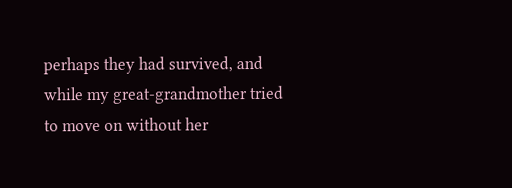perhaps they had survived, and while my great-grandmother tried to move on without her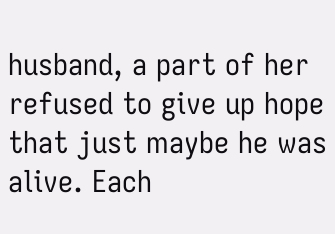husband, a part of her refused to give up hope that just maybe he was alive. Each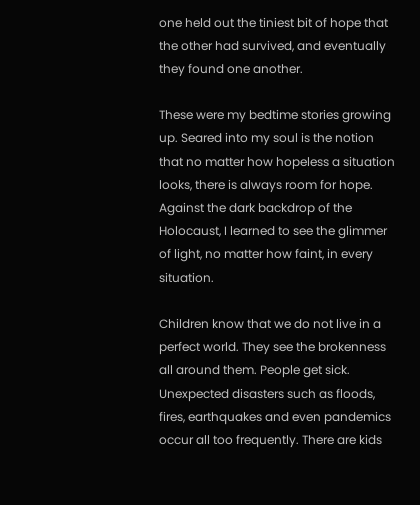one held out the tiniest bit of hope that the other had survived, and eventually they found one another.

These were my bedtime stories growing up. Seared into my soul is the notion that no matter how hopeless a situation looks, there is always room for hope. Against the dark backdrop of the Holocaust, I learned to see the glimmer of light, no matter how faint, in every situation.

Children know that we do not live in a perfect world. They see the brokenness all around them. People get sick. Unexpected disasters such as floods, fires, earthquakes and even pandemics occur all too frequently. There are kids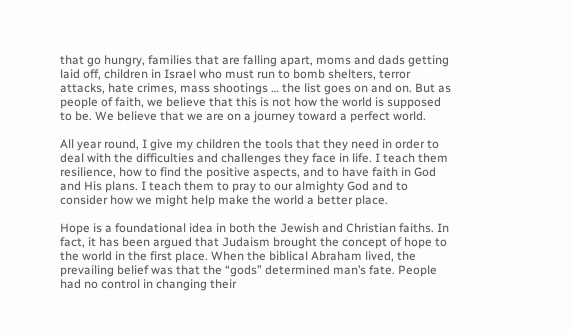that go hungry, families that are falling apart, moms and dads getting laid off, children in Israel who must run to bomb shelters, terror attacks, hate crimes, mass shootings … the list goes on and on. But as people of faith, we believe that this is not how the world is supposed to be. We believe that we are on a journey toward a perfect world.

All year round, I give my children the tools that they need in order to deal with the difficulties and challenges they face in life. I teach them resilience, how to find the positive aspects, and to have faith in God and His plans. I teach them to pray to our almighty God and to consider how we might help make the world a better place.

Hope is a foundational idea in both the Jewish and Christian faiths. In fact, it has been argued that Judaism brought the concept of hope to the world in the first place. When the biblical Abraham lived, the prevailing belief was that the “gods” determined man’s fate. People had no control in changing their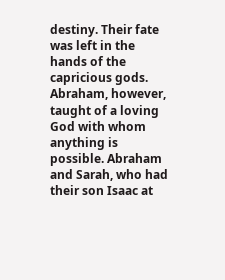destiny. Their fate was left in the hands of the capricious gods. Abraham, however, taught of a loving God with whom anything is possible. Abraham and Sarah, who had their son Isaac at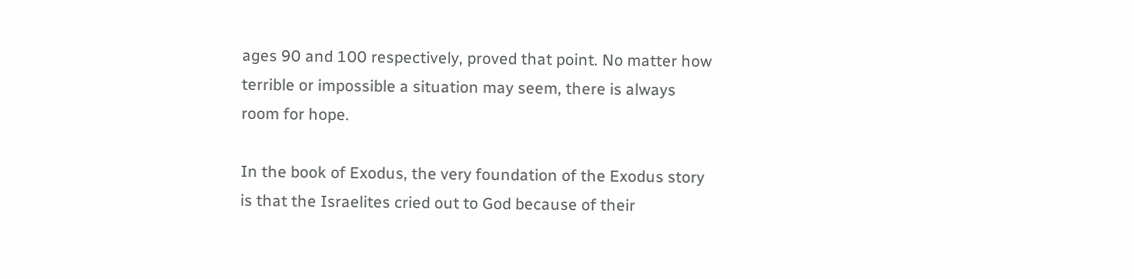ages 90 and 100 respectively, proved that point. No matter how terrible or impossible a situation may seem, there is always room for hope.

In the book of Exodus, the very foundation of the Exodus story is that the Israelites cried out to God because of their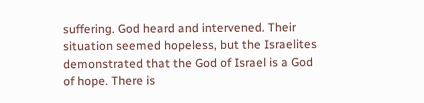suffering. God heard and intervened. Their situation seemed hopeless, but the Israelites demonstrated that the God of Israel is a God of hope. There is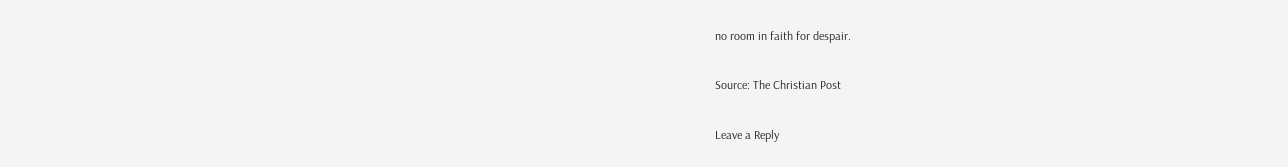no room in faith for despair.

Source: The Christian Post

Leave a Reply